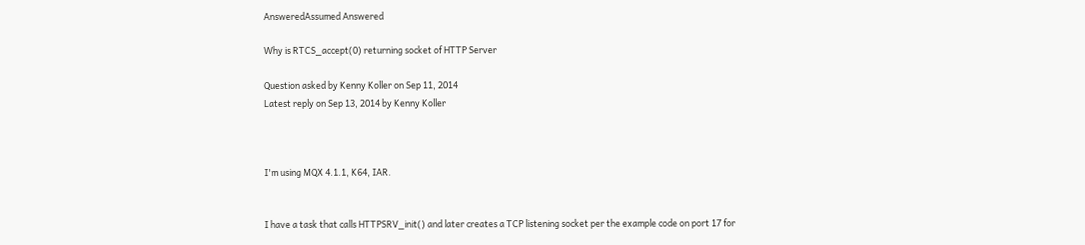AnsweredAssumed Answered

Why is RTCS_accept(0) returning socket of HTTP Server

Question asked by Kenny Koller on Sep 11, 2014
Latest reply on Sep 13, 2014 by Kenny Koller



I'm using MQX 4.1.1, K64, IAR.


I have a task that calls HTTPSRV_init() and later creates a TCP listening socket per the example code on port 17 for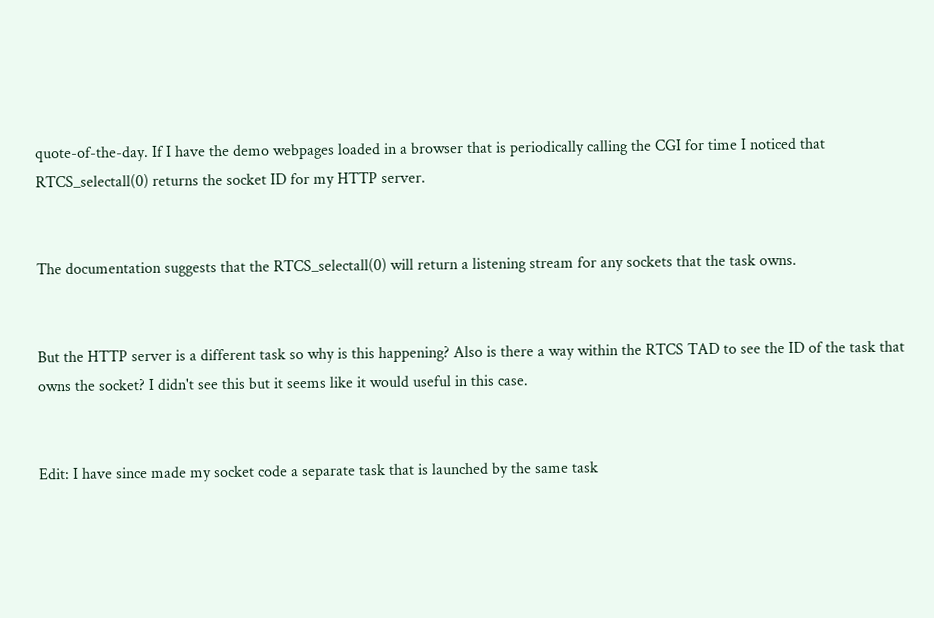quote-of-the-day. If I have the demo webpages loaded in a browser that is periodically calling the CGI for time I noticed that RTCS_selectall(0) returns the socket ID for my HTTP server.


The documentation suggests that the RTCS_selectall(0) will return a listening stream for any sockets that the task owns.


But the HTTP server is a different task so why is this happening? Also is there a way within the RTCS TAD to see the ID of the task that owns the socket? I didn't see this but it seems like it would useful in this case.


Edit: I have since made my socket code a separate task that is launched by the same task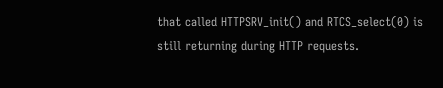that called HTTPSRV_init() and RTCS_select(0) is still returning during HTTP requests.